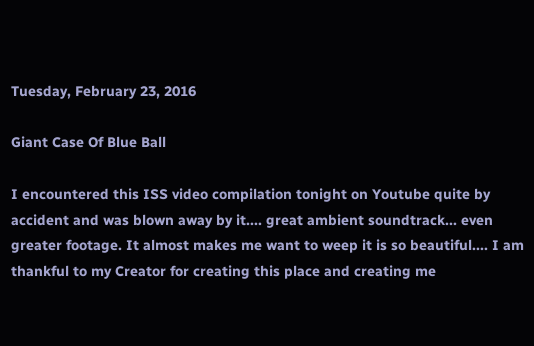Tuesday, February 23, 2016

Giant Case Of Blue Ball

I encountered this ISS video compilation tonight on Youtube quite by accident and was blown away by it.... great ambient soundtrack... even greater footage. It almost makes me want to weep it is so beautiful.... I am thankful to my Creator for creating this place and creating me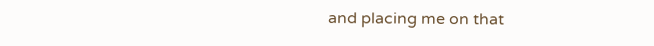and placing me on that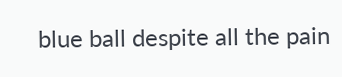blue ball despite all the pain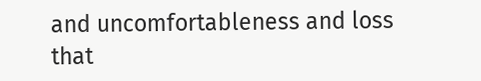and uncomfortableness and loss that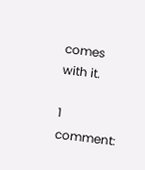comes with it.

1 comment: